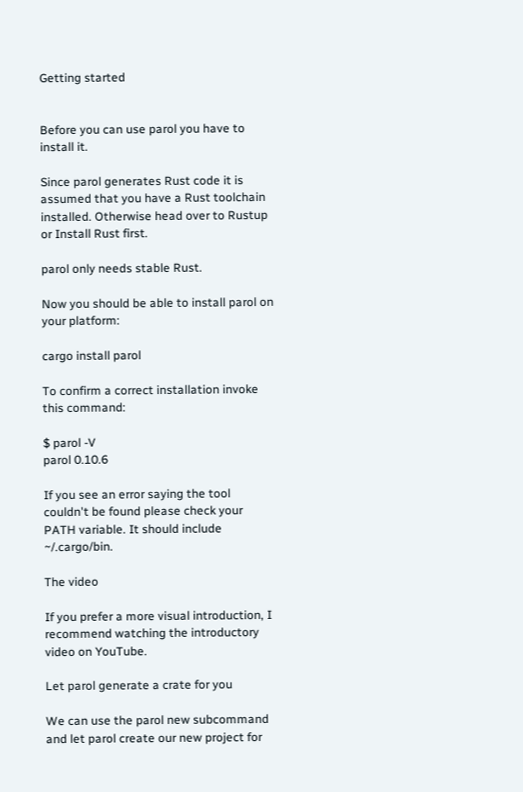Getting started


Before you can use parol you have to install it.

Since parol generates Rust code it is assumed that you have a Rust toolchain installed. Otherwise head over to Rustup or Install Rust first.

parol only needs stable Rust.

Now you should be able to install parol on your platform:

cargo install parol

To confirm a correct installation invoke this command:

$ parol -V
parol 0.10.6

If you see an error saying the tool couldn't be found please check your PATH variable. It should include ~/.cargo/bin.

The video

If you prefer a more visual introduction, I recommend watching the introductory video on YouTube.

Let parol generate a crate for you

We can use the parol new subcommand and let parol create our new project for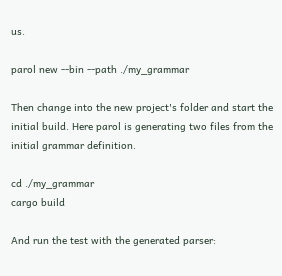us.

parol new --bin --path ./my_grammar

Then change into the new project's folder and start the initial build. Here parol is generating two files from the initial grammar definition.

cd ./my_grammar
cargo build

And run the test with the generated parser: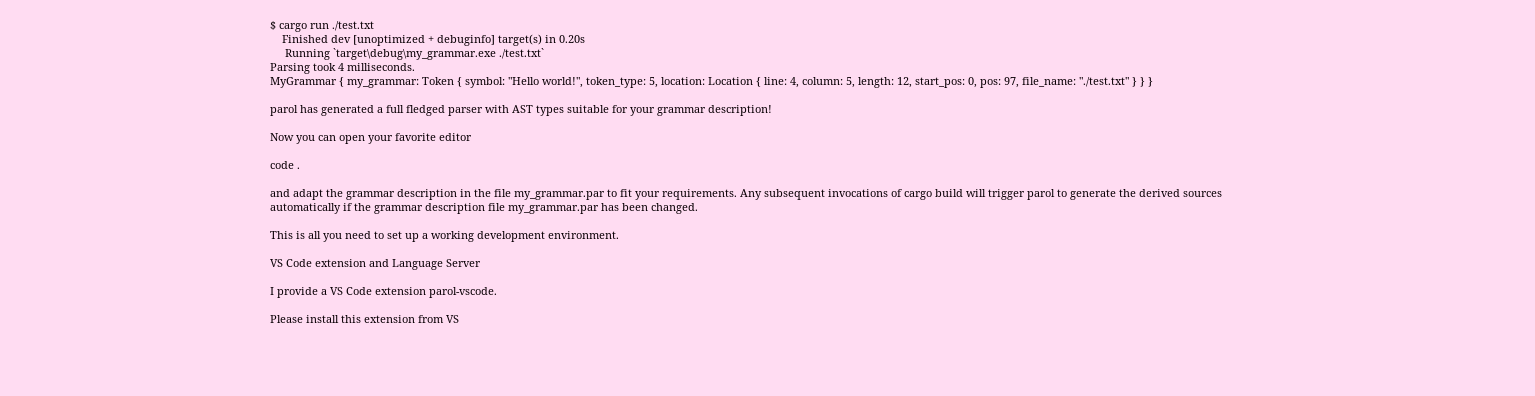$ cargo run ./test.txt
    Finished dev [unoptimized + debuginfo] target(s) in 0.20s
     Running `target\debug\my_grammar.exe ./test.txt`
Parsing took 4 milliseconds.
MyGrammar { my_grammar: Token { symbol: "Hello world!", token_type: 5, location: Location { line: 4, column: 5, length: 12, start_pos: 0, pos: 97, file_name: "./test.txt" } } }

parol has generated a full fledged parser with AST types suitable for your grammar description!

Now you can open your favorite editor

code .

and adapt the grammar description in the file my_grammar.par to fit your requirements. Any subsequent invocations of cargo build will trigger parol to generate the derived sources automatically if the grammar description file my_grammar.par has been changed.

This is all you need to set up a working development environment.

VS Code extension and Language Server

I provide a VS Code extension parol-vscode.

Please install this extension from VS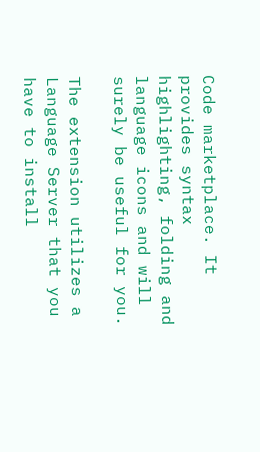Code marketplace. It provides syntax highlighting, folding and language icons and will surely be useful for you.

The extension utilizes a Language Server that you have to install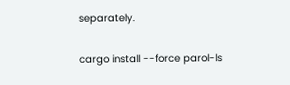separately.

cargo install --force parol-ls